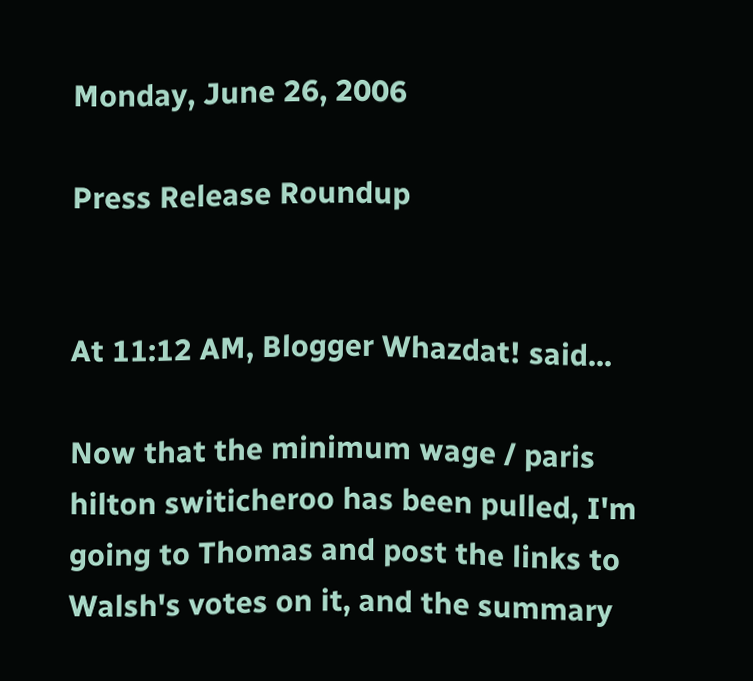Monday, June 26, 2006

Press Release Roundup


At 11:12 AM, Blogger Whazdat! said...

Now that the minimum wage / paris hilton switicheroo has been pulled, I'm going to Thomas and post the links to Walsh's votes on it, and the summary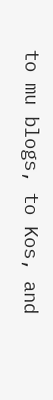to mu blogs, to Kos, and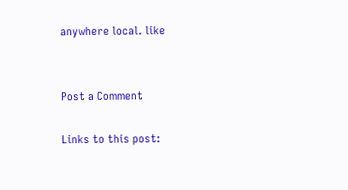anywhere local. like


Post a Comment

Links to this post: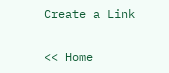Create a Link

<< Home